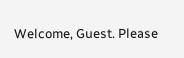Welcome, Guest. Please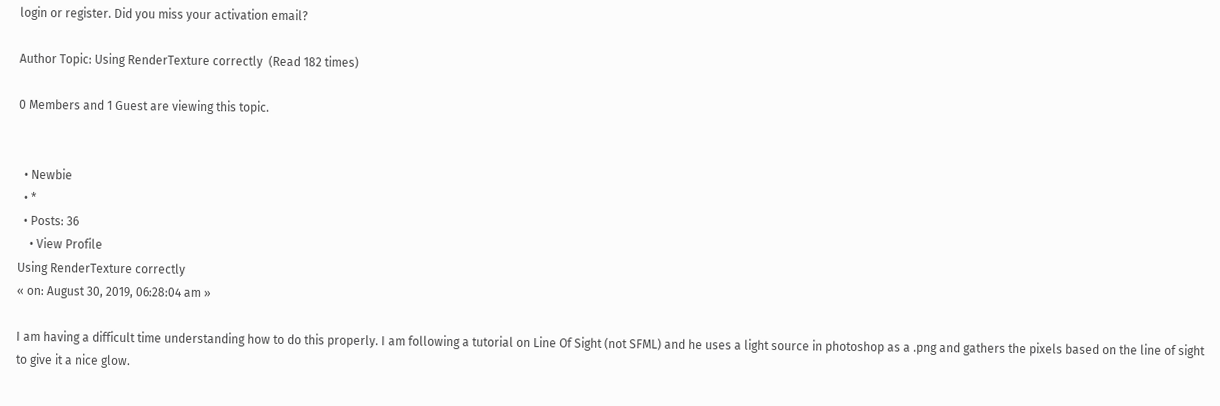login or register. Did you miss your activation email?

Author Topic: Using RenderTexture correctly  (Read 182 times)

0 Members and 1 Guest are viewing this topic.


  • Newbie
  • *
  • Posts: 36
    • View Profile
Using RenderTexture correctly
« on: August 30, 2019, 06:28:04 am »

I am having a difficult time understanding how to do this properly. I am following a tutorial on Line Of Sight (not SFML) and he uses a light source in photoshop as a .png and gathers the pixels based on the line of sight to give it a nice glow.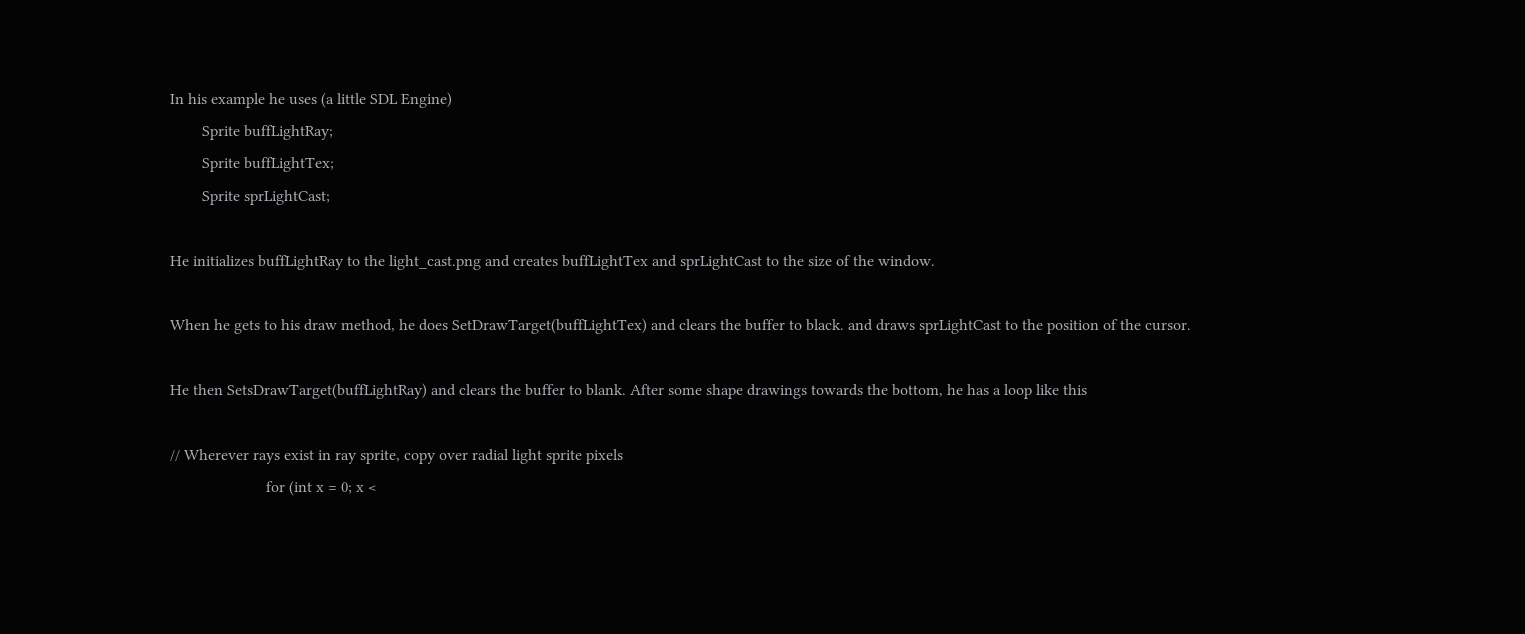In his example he uses (a little SDL Engine)
        Sprite buffLightRay;
        Sprite buffLightTex;
        Sprite sprLightCast;

He initializes buffLightRay to the light_cast.png and creates buffLightTex and sprLightCast to the size of the window.

When he gets to his draw method, he does SetDrawTarget(buffLightTex) and clears the buffer to black. and draws sprLightCast to the position of the cursor.

He then SetsDrawTarget(buffLightRay) and clears the buffer to blank. After some shape drawings towards the bottom, he has a loop like this

// Wherever rays exist in ray sprite, copy over radial light sprite pixels
                        for (int x = 0; x <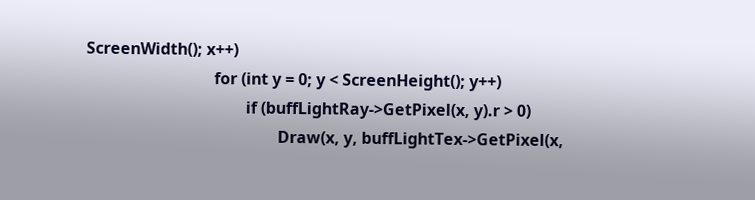ScreenWidth(); x++)
                                for (int y = 0; y < ScreenHeight(); y++)
                                        if (buffLightRay->GetPixel(x, y).r > 0)
                                                Draw(x, y, buffLightTex->GetPixel(x,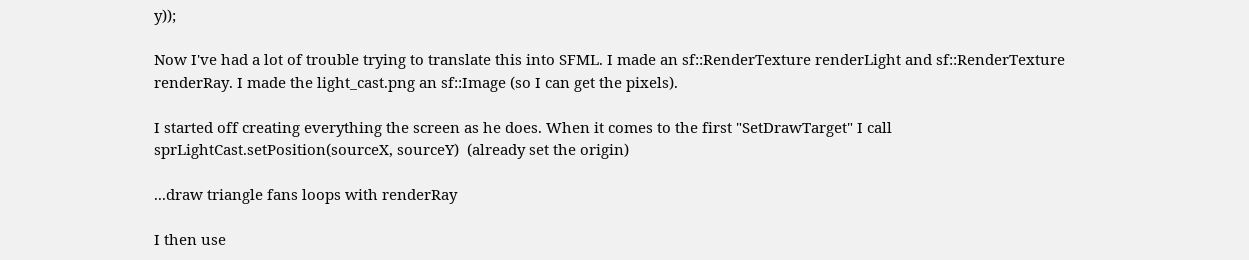y));

Now I've had a lot of trouble trying to translate this into SFML. I made an sf::RenderTexture renderLight and sf::RenderTexture renderRay. I made the light_cast.png an sf::Image (so I can get the pixels).

I started off creating everything the screen as he does. When it comes to the first "SetDrawTarget" I call
sprLightCast.setPosition(sourceX, sourceY)  (already set the origin)

...draw triangle fans loops with renderRay

I then use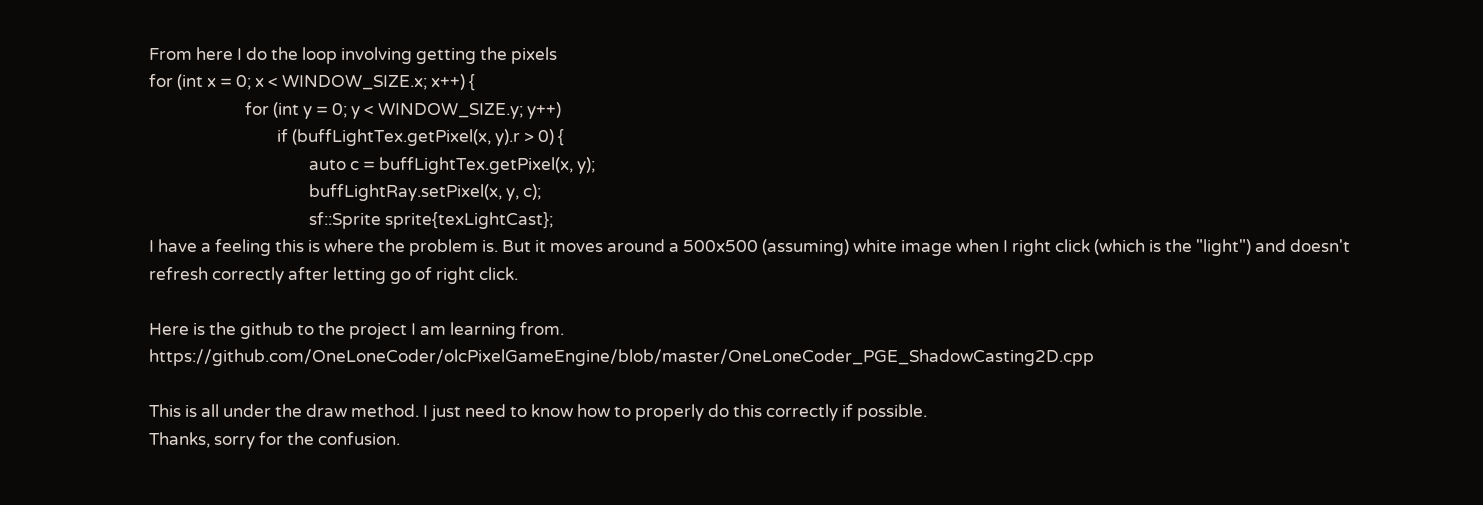From here I do the loop involving getting the pixels
for (int x = 0; x < WINDOW_SIZE.x; x++) {
                        for (int y = 0; y < WINDOW_SIZE.y; y++)
                                if (buffLightTex.getPixel(x, y).r > 0) {
                                        auto c = buffLightTex.getPixel(x, y);
                                        buffLightRay.setPixel(x, y, c);
                                        sf::Sprite sprite{texLightCast};
I have a feeling this is where the problem is. But it moves around a 500x500 (assuming) white image when I right click (which is the "light") and doesn't refresh correctly after letting go of right click.

Here is the github to the project I am learning from. https://github.com/OneLoneCoder/olcPixelGameEngine/blob/master/OneLoneCoder_PGE_ShadowCasting2D.cpp

This is all under the draw method. I just need to know how to properly do this correctly if possible.
Thanks, sorry for the confusion.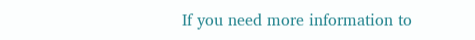If you need more information to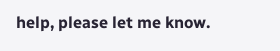help, please let me know.